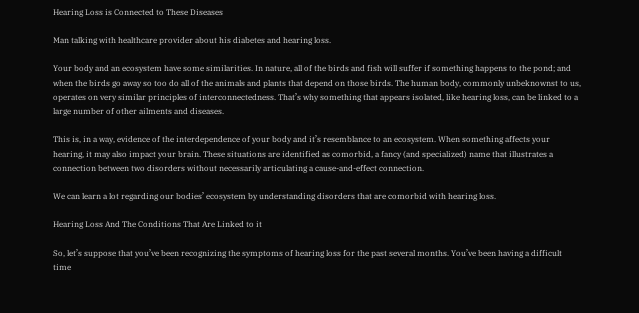Hearing Loss is Connected to These Diseases

Man talking with healthcare provider about his diabetes and hearing loss.

Your body and an ecosystem have some similarities. In nature, all of the birds and fish will suffer if something happens to the pond; and when the birds go away so too do all of the animals and plants that depend on those birds. The human body, commonly unbeknownst to us, operates on very similar principles of interconnectedness. That’s why something that appears isolated, like hearing loss, can be linked to a large number of other ailments and diseases.

This is, in a way, evidence of the interdependence of your body and it’s resemblance to an ecosystem. When something affects your hearing, it may also impact your brain. These situations are identified as comorbid, a fancy (and specialized) name that illustrates a connection between two disorders without necessarily articulating a cause-and-effect connection.

We can learn a lot regarding our bodies’ ecosystem by understanding disorders that are comorbid with hearing loss.

Hearing Loss And The Conditions That Are Linked to it

So, let’s suppose that you’ve been recognizing the symptoms of hearing loss for the past several months. You’ve been having a difficult time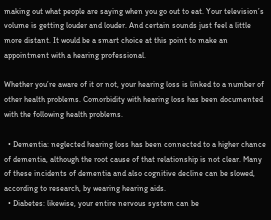making out what people are saying when you go out to eat. Your television’s volume is getting louder and louder. And certain sounds just feel a little more distant. It would be a smart choice at this point to make an appointment with a hearing professional.

Whether you’re aware of it or not, your hearing loss is linked to a number of other health problems. Comorbidity with hearing loss has been documented with the following health problems.

  • Dementia: neglected hearing loss has been connected to a higher chance of dementia, although the root cause of that relationship is not clear. Many of these incidents of dementia and also cognitive decline can be slowed, according to research, by wearing hearing aids.
  • Diabetes: likewise, your entire nervous system can be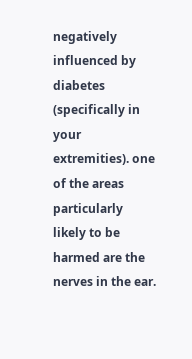negatively influenced by diabetes (specifically in your extremities). one of the areas particularly likely to be harmed are the nerves in the ear.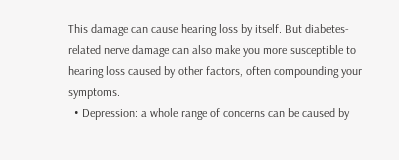This damage can cause hearing loss by itself. But diabetes-related nerve damage can also make you more susceptible to hearing loss caused by other factors, often compounding your symptoms.
  • Depression: a whole range of concerns can be caused by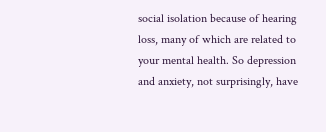social isolation because of hearing loss, many of which are related to your mental health. So depression and anxiety, not surprisingly, have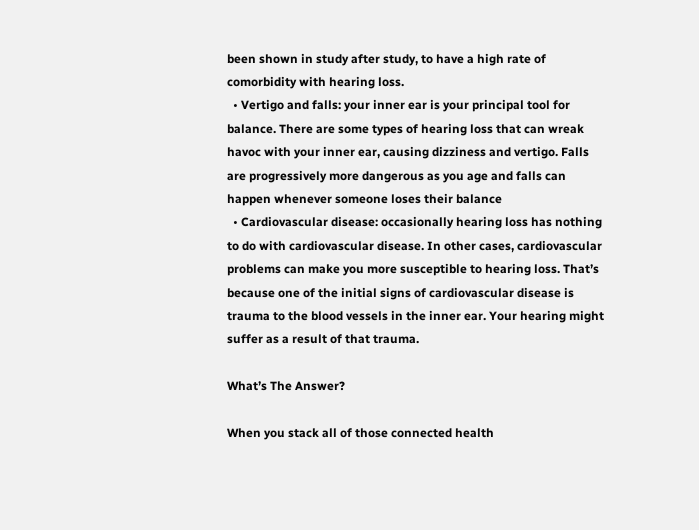been shown in study after study, to have a high rate of comorbidity with hearing loss.
  • Vertigo and falls: your inner ear is your principal tool for balance. There are some types of hearing loss that can wreak havoc with your inner ear, causing dizziness and vertigo. Falls are progressively more dangerous as you age and falls can happen whenever someone loses their balance
  • Cardiovascular disease: occasionally hearing loss has nothing to do with cardiovascular disease. In other cases, cardiovascular problems can make you more susceptible to hearing loss. That’s because one of the initial signs of cardiovascular disease is trauma to the blood vessels in the inner ear. Your hearing might suffer as a result of that trauma.

What’s The Answer?

When you stack all of those connected health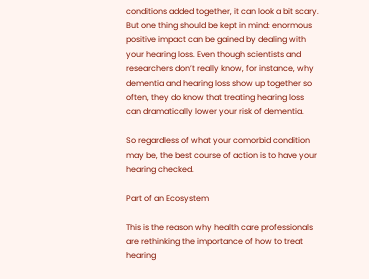conditions added together, it can look a bit scary. But one thing should be kept in mind: enormous positive impact can be gained by dealing with your hearing loss. Even though scientists and researchers don’t really know, for instance, why dementia and hearing loss show up together so often, they do know that treating hearing loss can dramatically lower your risk of dementia.

So regardless of what your comorbid condition may be, the best course of action is to have your hearing checked.

Part of an Ecosystem

This is the reason why health care professionals are rethinking the importance of how to treat hearing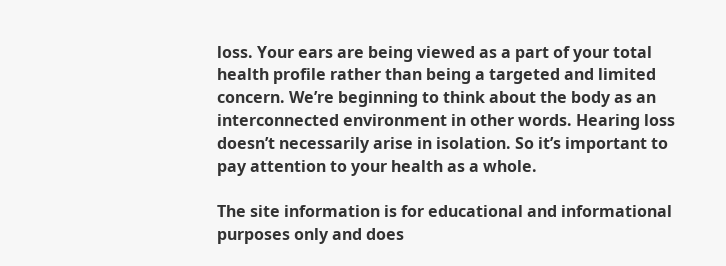loss. Your ears are being viewed as a part of your total health profile rather than being a targeted and limited concern. We’re beginning to think about the body as an interconnected environment in other words. Hearing loss doesn’t necessarily arise in isolation. So it’s important to pay attention to your health as a whole.

The site information is for educational and informational purposes only and does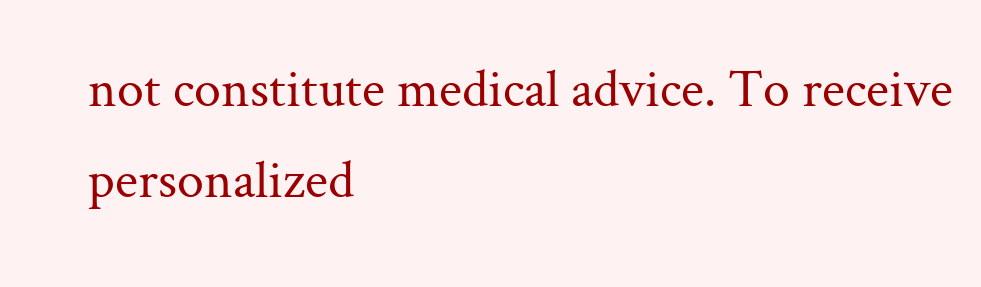not constitute medical advice. To receive personalized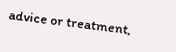advice or treatment,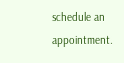schedule an appointment.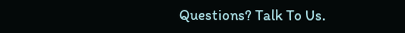Questions? Talk To Us.